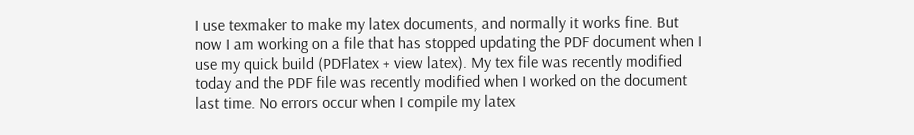I use texmaker to make my latex documents, and normally it works fine. But now I am working on a file that has stopped updating the PDF document when I use my quick build (PDFlatex + view latex). My tex file was recently modified today and the PDF file was recently modified when I worked on the document last time. No errors occur when I compile my latex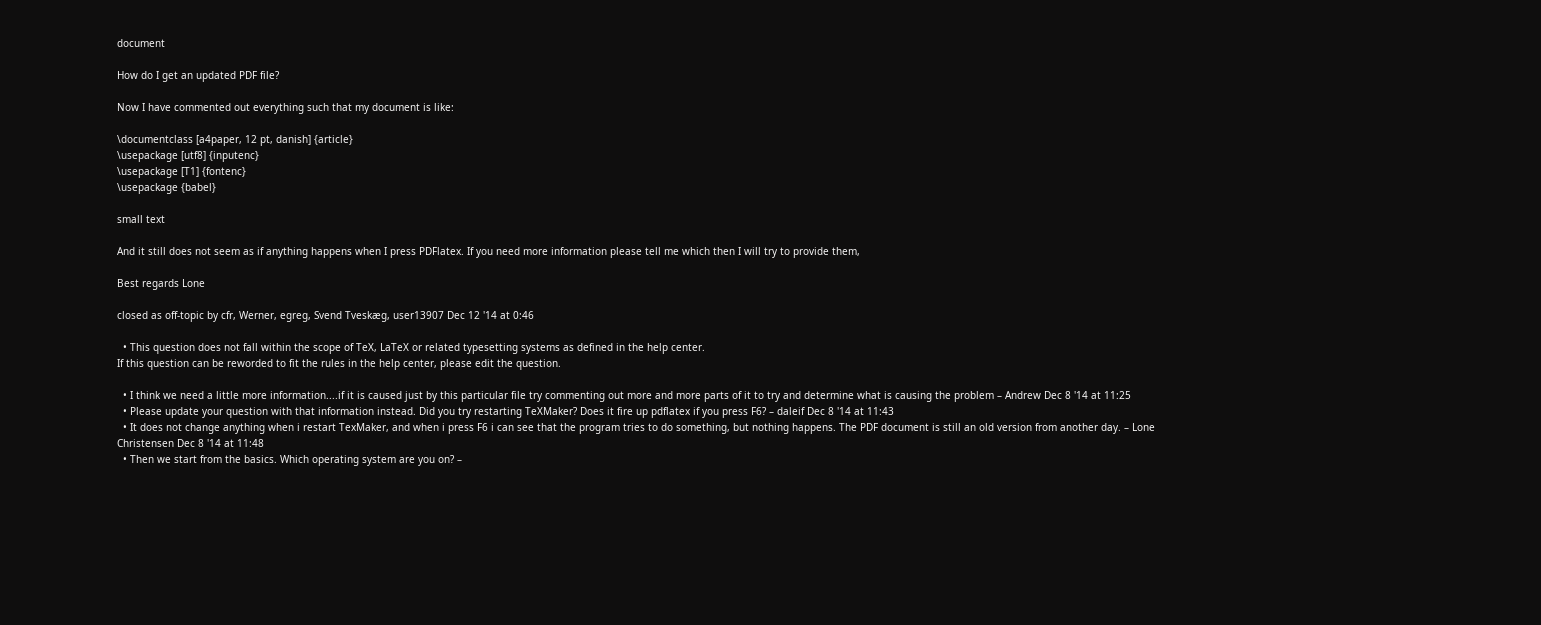document

How do I get an updated PDF file?

Now I have commented out everything such that my document is like:

\documentclass [a4paper, 12 pt, danish] {article}
\usepackage [utf8] {inputenc}
\usepackage [T1] {fontenc}
\usepackage {babel}

small text

And it still does not seem as if anything happens when I press PDFlatex. If you need more information please tell me which then I will try to provide them,

Best regards Lone

closed as off-topic by cfr, Werner, egreg, Svend Tveskæg, user13907 Dec 12 '14 at 0:46

  • This question does not fall within the scope of TeX, LaTeX or related typesetting systems as defined in the help center.
If this question can be reworded to fit the rules in the help center, please edit the question.

  • I think we need a little more information....if it is caused just by this particular file try commenting out more and more parts of it to try and determine what is causing the problem – Andrew Dec 8 '14 at 11:25
  • Please update your question with that information instead. Did you try restarting TeXMaker? Does it fire up pdflatex if you press F6? – daleif Dec 8 '14 at 11:43
  • It does not change anything when i restart TexMaker, and when i press F6 i can see that the program tries to do something, but nothing happens. The PDF document is still an old version from another day. – Lone Christensen Dec 8 '14 at 11:48
  • Then we start from the basics. Which operating system are you on? –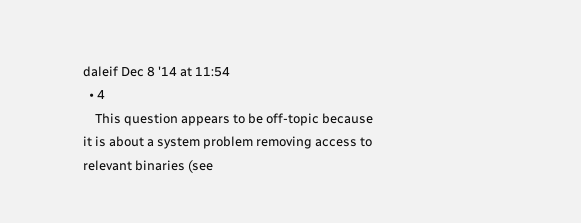daleif Dec 8 '14 at 11:54
  • 4
    This question appears to be off-topic because it is about a system problem removing access to relevant binaries (see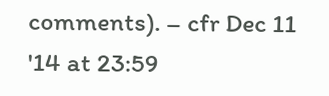comments). – cfr Dec 11 '14 at 23:59